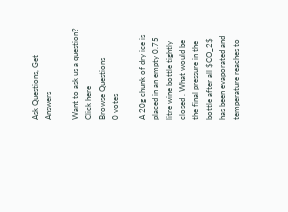Ask Questions, Get Answers

Want to ask us a question? Click here
Browse Questions
0 votes

A 20g chunk of dry ice is placed in an empty 0.75 litre wine bottle tightly closed . What would be the final pressure in the bottle after all $CO_2$ has been evaporated and temperature reaches to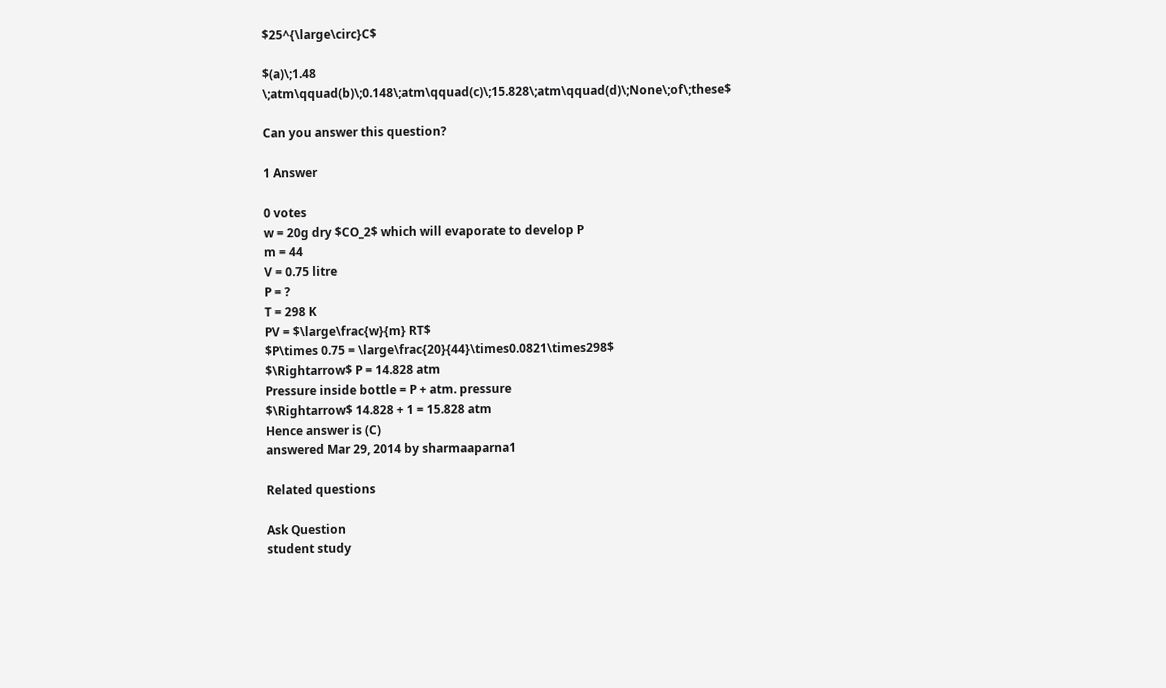$25^{\large\circ}C$

$(a)\;1.48 \;atm\qquad(b)\;0.148\;atm\qquad(c)\;15.828\;atm\qquad(d)\;None\;of\;these$

Can you answer this question?

1 Answer

0 votes
w = 20g dry $CO_2$ which will evaporate to develop P
m = 44
V = 0.75 litre
P = ?
T = 298 K
PV = $\large\frac{w}{m} RT$
$P\times 0.75 = \large\frac{20}{44}\times0.0821\times298$
$\Rightarrow$ P = 14.828 atm
Pressure inside bottle = P + atm. pressure
$\Rightarrow$ 14.828 + 1 = 15.828 atm
Hence answer is (C)
answered Mar 29, 2014 by sharmaaparna1

Related questions

Ask Question
student study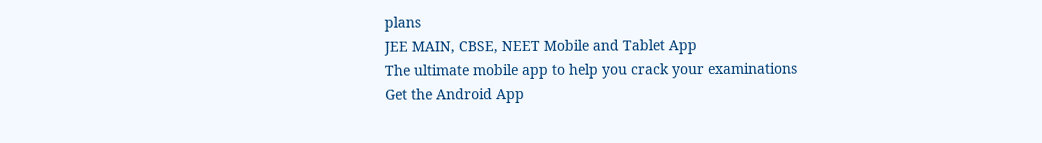plans
JEE MAIN, CBSE, NEET Mobile and Tablet App
The ultimate mobile app to help you crack your examinations
Get the Android App